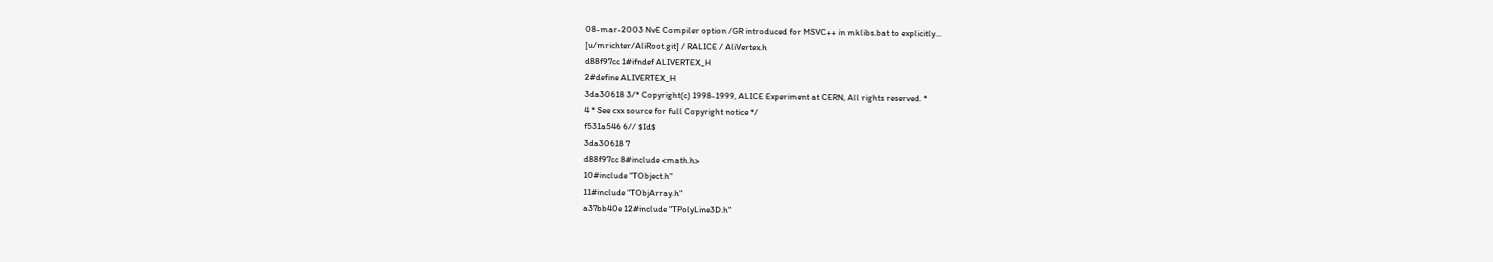08-mar-2003 NvE Compiler option /GR introduced for MSVC++ in mklibs.bat to explicitly...
[u/mrichter/AliRoot.git] / RALICE / AliVertex.h
d88f97cc 1#ifndef ALIVERTEX_H
2#define ALIVERTEX_H
3da30618 3/* Copyright(c) 1998-1999, ALICE Experiment at CERN, All rights reserved. *
4 * See cxx source for full Copyright notice */
f531a546 6// $Id$
3da30618 7
d88f97cc 8#include <math.h>
10#include "TObject.h"
11#include "TObjArray.h"
a37bb40e 12#include "TPolyLine3D.h"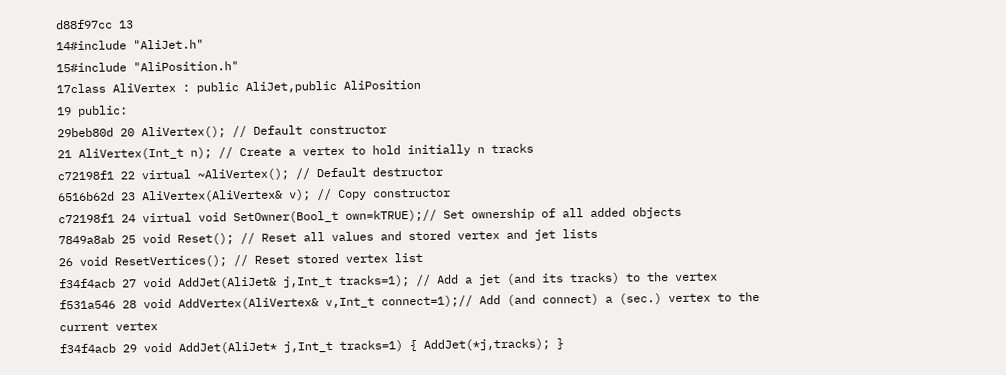d88f97cc 13
14#include "AliJet.h"
15#include "AliPosition.h"
17class AliVertex : public AliJet,public AliPosition
19 public:
29beb80d 20 AliVertex(); // Default constructor
21 AliVertex(Int_t n); // Create a vertex to hold initially n tracks
c72198f1 22 virtual ~AliVertex(); // Default destructor
6516b62d 23 AliVertex(AliVertex& v); // Copy constructor
c72198f1 24 virtual void SetOwner(Bool_t own=kTRUE);// Set ownership of all added objects
7849a8ab 25 void Reset(); // Reset all values and stored vertex and jet lists
26 void ResetVertices(); // Reset stored vertex list
f34f4acb 27 void AddJet(AliJet& j,Int_t tracks=1); // Add a jet (and its tracks) to the vertex
f531a546 28 void AddVertex(AliVertex& v,Int_t connect=1);// Add (and connect) a (sec.) vertex to the current vertex
f34f4acb 29 void AddJet(AliJet* j,Int_t tracks=1) { AddJet(*j,tracks); }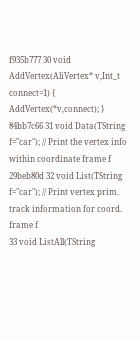f935b777 30 void AddVertex(AliVertex* v,Int_t connect=1) { AddVertex(*v,connect); }
84bb7c66 31 void Data(TString f="car"); // Print the vertex info within coordinate frame f
29beb80d 32 void List(TString f="car"); // Print vertex prim. track information for coord. frame f
33 void ListAll(TString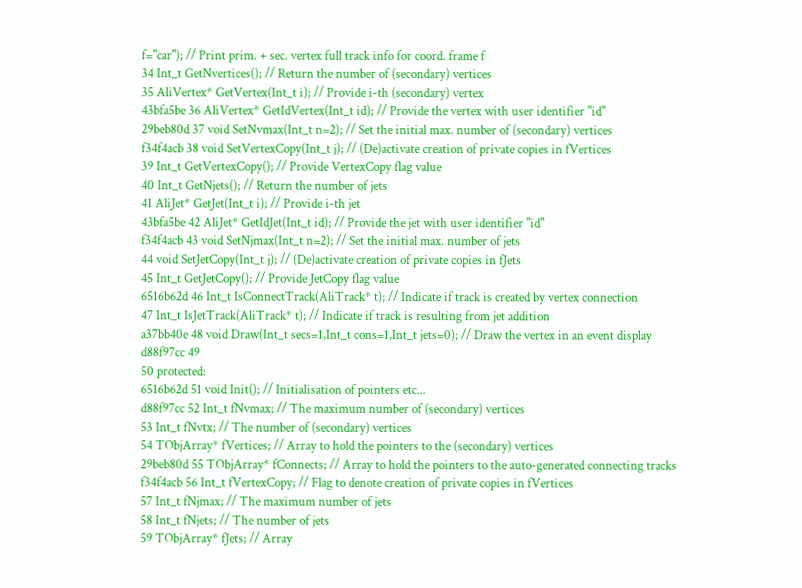f="car"); // Print prim. + sec. vertex full track info for coord. frame f
34 Int_t GetNvertices(); // Return the number of (secondary) vertices
35 AliVertex* GetVertex(Int_t i); // Provide i-th (secondary) vertex
43bfa5be 36 AliVertex* GetIdVertex(Int_t id); // Provide the vertex with user identifier "id"
29beb80d 37 void SetNvmax(Int_t n=2); // Set the initial max. number of (secondary) vertices
f34f4acb 38 void SetVertexCopy(Int_t j); // (De)activate creation of private copies in fVertices
39 Int_t GetVertexCopy(); // Provide VertexCopy flag value
40 Int_t GetNjets(); // Return the number of jets
41 AliJet* GetJet(Int_t i); // Provide i-th jet
43bfa5be 42 AliJet* GetIdJet(Int_t id); // Provide the jet with user identifier "id"
f34f4acb 43 void SetNjmax(Int_t n=2); // Set the initial max. number of jets
44 void SetJetCopy(Int_t j); // (De)activate creation of private copies in fJets
45 Int_t GetJetCopy(); // Provide JetCopy flag value
6516b62d 46 Int_t IsConnectTrack(AliTrack* t); // Indicate if track is created by vertex connection
47 Int_t IsJetTrack(AliTrack* t); // Indicate if track is resulting from jet addition
a37bb40e 48 void Draw(Int_t secs=1,Int_t cons=1,Int_t jets=0); // Draw the vertex in an event display
d88f97cc 49
50 protected:
6516b62d 51 void Init(); // Initialisation of pointers etc...
d88f97cc 52 Int_t fNvmax; // The maximum number of (secondary) vertices
53 Int_t fNvtx; // The number of (secondary) vertices
54 TObjArray* fVertices; // Array to hold the pointers to the (secondary) vertices
29beb80d 55 TObjArray* fConnects; // Array to hold the pointers to the auto-generated connecting tracks
f34f4acb 56 Int_t fVertexCopy; // Flag to denote creation of private copies in fVertices
57 Int_t fNjmax; // The maximum number of jets
58 Int_t fNjets; // The number of jets
59 TObjArray* fJets; // Array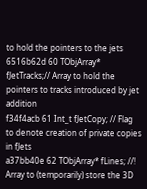to hold the pointers to the jets
6516b62d 60 TObjArray* fJetTracks;// Array to hold the pointers to tracks introduced by jet addition
f34f4acb 61 Int_t fJetCopy; // Flag to denote creation of private copies in fJets
a37bb40e 62 TObjArray* fLines; //! Array to (temporarily) store the 3D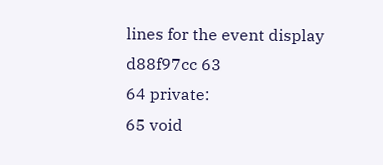lines for the event display
d88f97cc 63
64 private:
65 void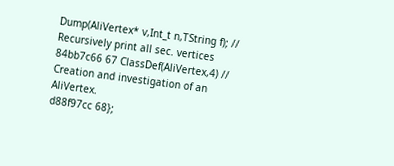Dump(AliVertex* v,Int_t n,TString f); // Recursively print all sec. vertices
84bb7c66 67 ClassDef(AliVertex,4) // Creation and investigation of an AliVertex.
d88f97cc 68};